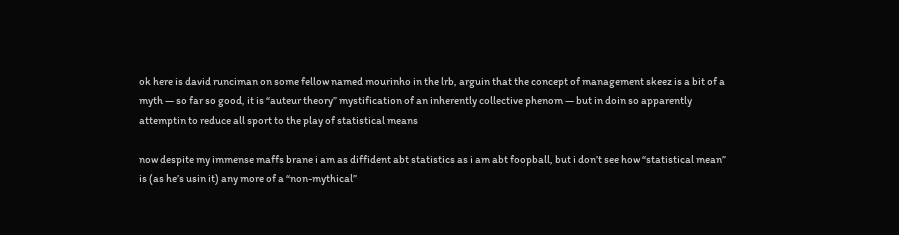ok here is david runciman on some fellow named mourinho in the lrb, arguin that the concept of management skeez is a bit of a myth — so far so good, it is “auteur theory” mystification of an inherently collective phenom — but in doin so apparently attemptin to reduce all sport to the play of statistical means

now despite my immense maffs brane i am as diffident abt statistics as i am abt foopball, but i don’t see how “statistical mean” is (as he’s usin it) any more of a “non-mythical”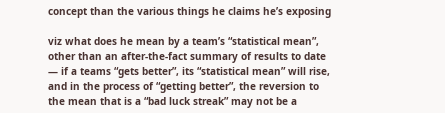concept than the various things he claims he’s exposing

viz what does he mean by a team’s “statistical mean”, other than an after-the-fact summary of results to date — if a teams “gets better”, its “statistical mean” will rise, and in the process of “getting better”, the reversion to the mean that is a “bad luck streak” may not be a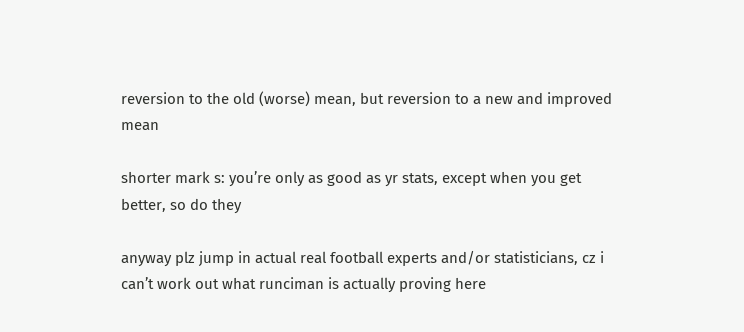reversion to the old (worse) mean, but reversion to a new and improved mean

shorter mark s: you’re only as good as yr stats, except when you get better, so do they

anyway plz jump in actual real football experts and/or statisticians, cz i can’t work out what runciman is actually proving here